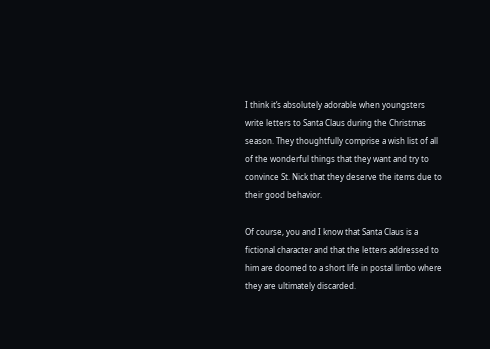I think it’s absolutely adorable when youngsters write letters to Santa Claus during the Christmas season. They thoughtfully comprise a wish list of all of the wonderful things that they want and try to convince St. Nick that they deserve the items due to their good behavior.

Of course, you and I know that Santa Claus is a fictional character and that the letters addressed to him are doomed to a short life in postal limbo where they are ultimately discarded.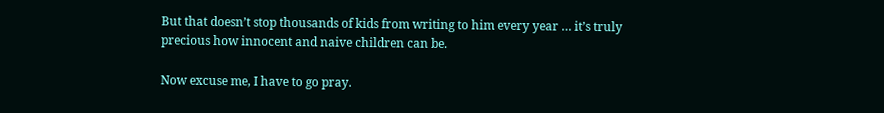But that doesn’t stop thousands of kids from writing to him every year … it’s truly precious how innocent and naive children can be.

Now excuse me, I have to go pray.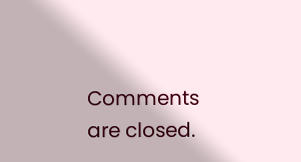Comments are closed.